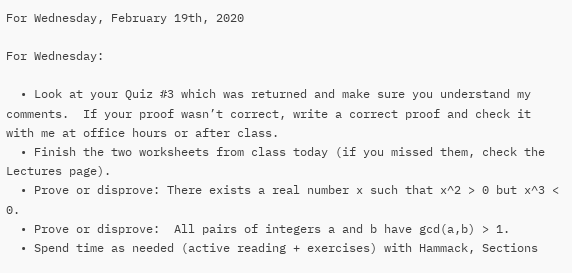For Wednesday, February 19th, 2020

For Wednesday:

  • Look at your Quiz #3 which was returned and make sure you understand my comments.  If your proof wasn’t correct, write a correct proof and check it with me at office hours or after class.
  • Finish the two worksheets from class today (if you missed them, check the Lectures page).
  • Prove or disprove: There exists a real number x such that x^2 > 0 but x^3 < 0.
  • Prove or disprove:  All pairs of integers a and b have gcd(a,b) > 1.
  • Spend time as needed (active reading + exercises) with Hammack, Sections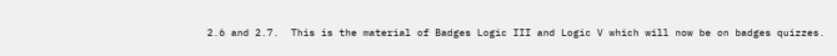2.6 and 2.7.  This is the material of Badges Logic III and Logic V which will now be on badges quizzes.